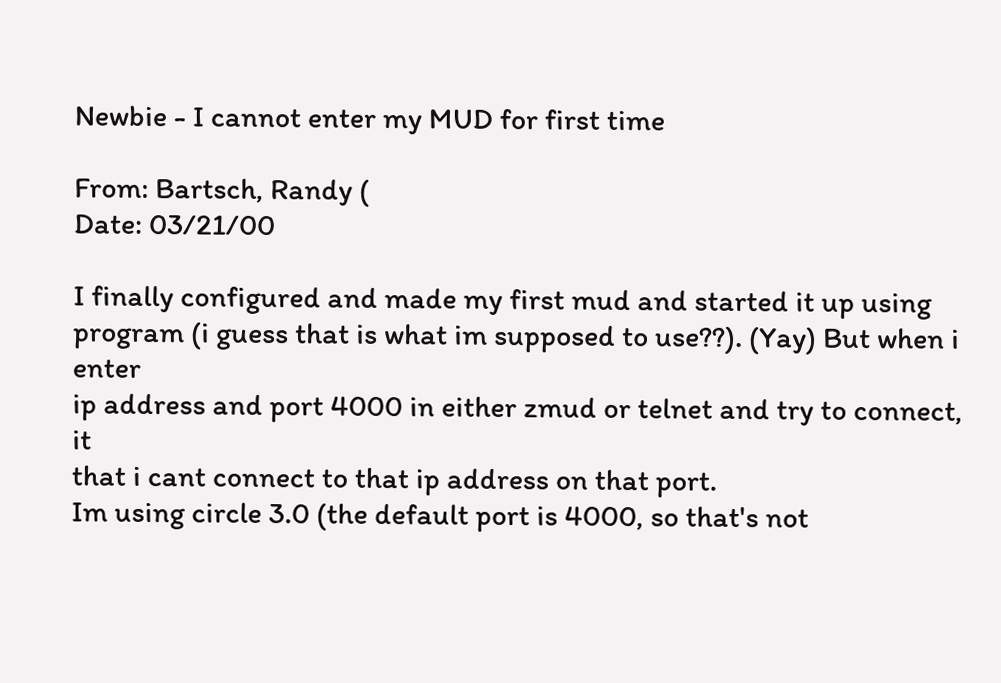Newbie - I cannot enter my MUD for first time

From: Bartsch, Randy (
Date: 03/21/00

I finally configured and made my first mud and started it up using
program (i guess that is what im supposed to use??). (Yay) But when i enter
ip address and port 4000 in either zmud or telnet and try to connect, it
that i cant connect to that ip address on that port.
Im using circle 3.0 (the default port is 4000, so that's not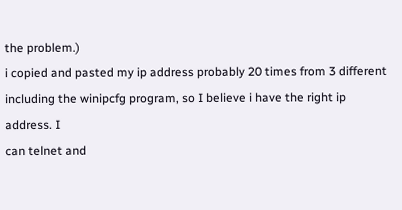the problem.)
i copied and pasted my ip address probably 20 times from 3 different
including the winipcfg program, so I believe i have the right ip address. I
can telnet and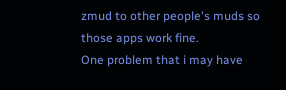zmud to other people's muds so those apps work fine.
One problem that i may have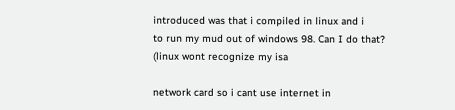introduced was that i compiled in linux and i
to run my mud out of windows 98. Can I do that? (linux wont recognize my isa

network card so i cant use internet in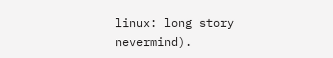linux: long story nevermind).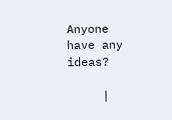Anyone have any ideas?

     |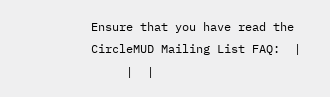Ensure that you have read the CircleMUD Mailing List FAQ:  |
     |  |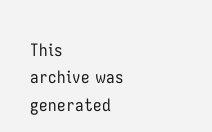This archive was generated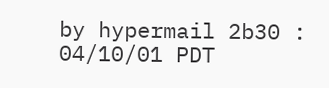by hypermail 2b30 : 04/10/01 PDT